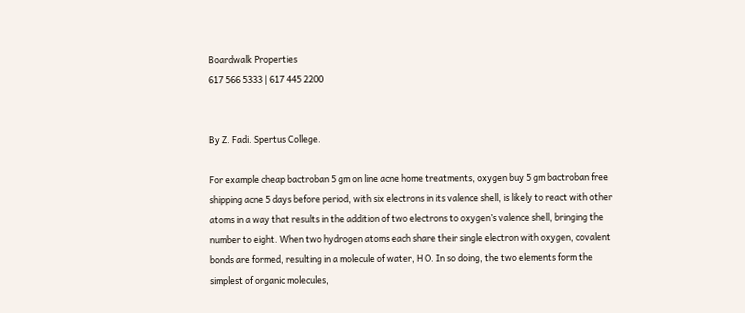Boardwalk Properties
617 566 5333 | 617 445 2200


By Z. Fadi. Spertus College.

For example cheap bactroban 5 gm on line acne home treatments, oxygen buy 5 gm bactroban free shipping acne 5 days before period, with six electrons in its valence shell, is likely to react with other atoms in a way that results in the addition of two electrons to oxygen’s valence shell, bringing the number to eight. When two hydrogen atoms each share their single electron with oxygen, covalent bonds are formed, resulting in a molecule of water, H O. In so doing, the two elements form the simplest of organic molecules,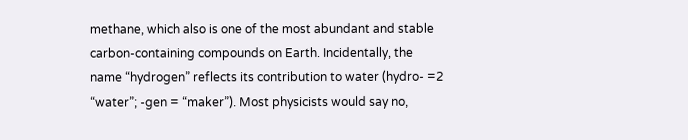methane, which also is one of the most abundant and stable carbon-containing compounds on Earth. Incidentally, the name “hydrogen” reflects its contribution to water (hydro- =2 “water”; -gen = “maker”). Most physicists would say no,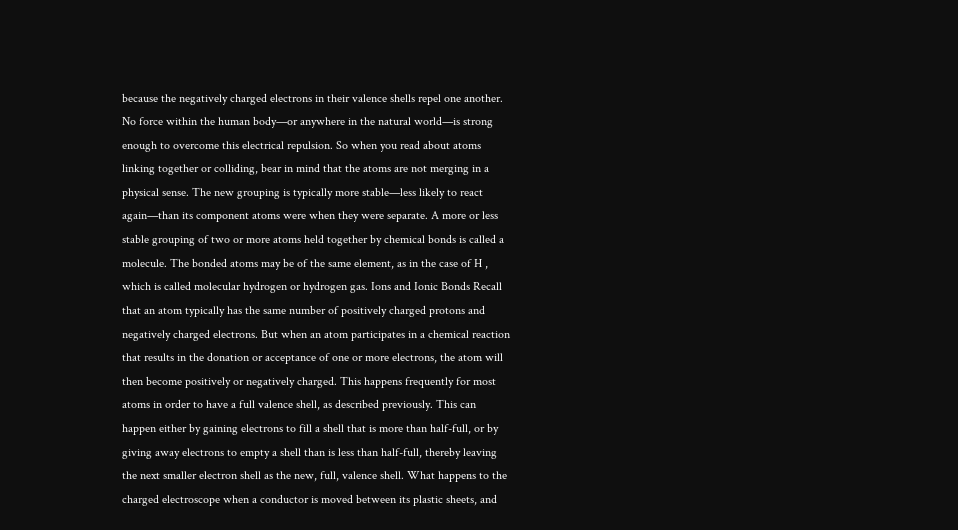because the negatively charged electrons in their valence shells repel one another. No force within the human body—or anywhere in the natural world—is strong enough to overcome this electrical repulsion. So when you read about atoms linking together or colliding, bear in mind that the atoms are not merging in a physical sense. The new grouping is typically more stable—less likely to react again—than its component atoms were when they were separate. A more or less stable grouping of two or more atoms held together by chemical bonds is called a molecule. The bonded atoms may be of the same element, as in the case of H , which is called molecular hydrogen or hydrogen gas. Ions and Ionic Bonds Recall that an atom typically has the same number of positively charged protons and negatively charged electrons. But when an atom participates in a chemical reaction that results in the donation or acceptance of one or more electrons, the atom will then become positively or negatively charged. This happens frequently for most atoms in order to have a full valence shell, as described previously. This can happen either by gaining electrons to fill a shell that is more than half-full, or by giving away electrons to empty a shell than is less than half-full, thereby leaving the next smaller electron shell as the new, full, valence shell. What happens to the charged electroscope when a conductor is moved between its plastic sheets, and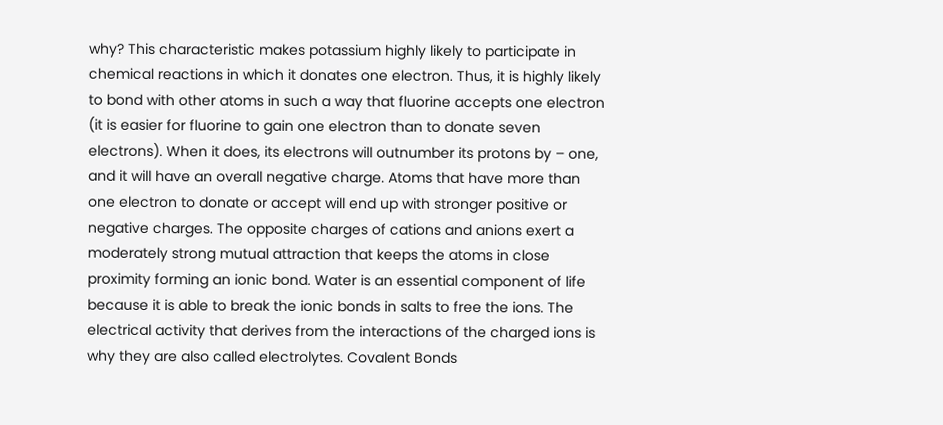why? This characteristic makes potassium highly likely to participate in chemical reactions in which it donates one electron. Thus, it is highly likely to bond with other atoms in such a way that fluorine accepts one electron (it is easier for fluorine to gain one electron than to donate seven electrons). When it does, its electrons will outnumber its protons by – one, and it will have an overall negative charge. Atoms that have more than one electron to donate or accept will end up with stronger positive or negative charges. The opposite charges of cations and anions exert a moderately strong mutual attraction that keeps the atoms in close proximity forming an ionic bond. Water is an essential component of life because it is able to break the ionic bonds in salts to free the ions. The electrical activity that derives from the interactions of the charged ions is why they are also called electrolytes. Covalent Bonds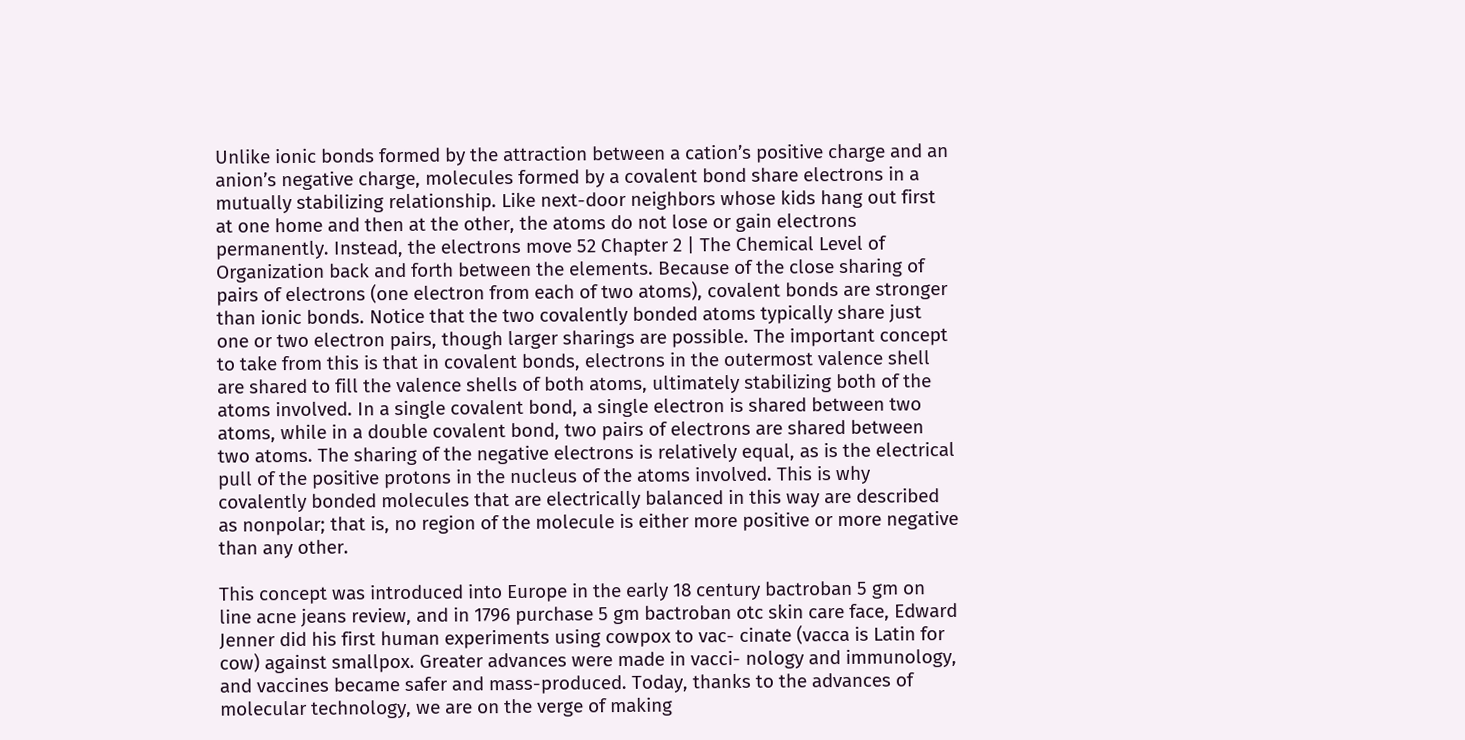Unlike ionic bonds formed by the attraction between a cation’s positive charge and an anion’s negative charge, molecules formed by a covalent bond share electrons in a mutually stabilizing relationship. Like next-door neighbors whose kids hang out first at one home and then at the other, the atoms do not lose or gain electrons permanently. Instead, the electrons move 52 Chapter 2 | The Chemical Level of Organization back and forth between the elements. Because of the close sharing of pairs of electrons (one electron from each of two atoms), covalent bonds are stronger than ionic bonds. Notice that the two covalently bonded atoms typically share just one or two electron pairs, though larger sharings are possible. The important concept to take from this is that in covalent bonds, electrons in the outermost valence shell are shared to fill the valence shells of both atoms, ultimately stabilizing both of the atoms involved. In a single covalent bond, a single electron is shared between two atoms, while in a double covalent bond, two pairs of electrons are shared between two atoms. The sharing of the negative electrons is relatively equal, as is the electrical pull of the positive protons in the nucleus of the atoms involved. This is why covalently bonded molecules that are electrically balanced in this way are described as nonpolar; that is, no region of the molecule is either more positive or more negative than any other.

This concept was introduced into Europe in the early 18 century bactroban 5 gm on line acne jeans review, and in 1796 purchase 5 gm bactroban otc skin care face, Edward Jenner did his first human experiments using cowpox to vac- cinate (vacca is Latin for cow) against smallpox. Greater advances were made in vacci- nology and immunology, and vaccines became safer and mass-produced. Today, thanks to the advances of molecular technology, we are on the verge of making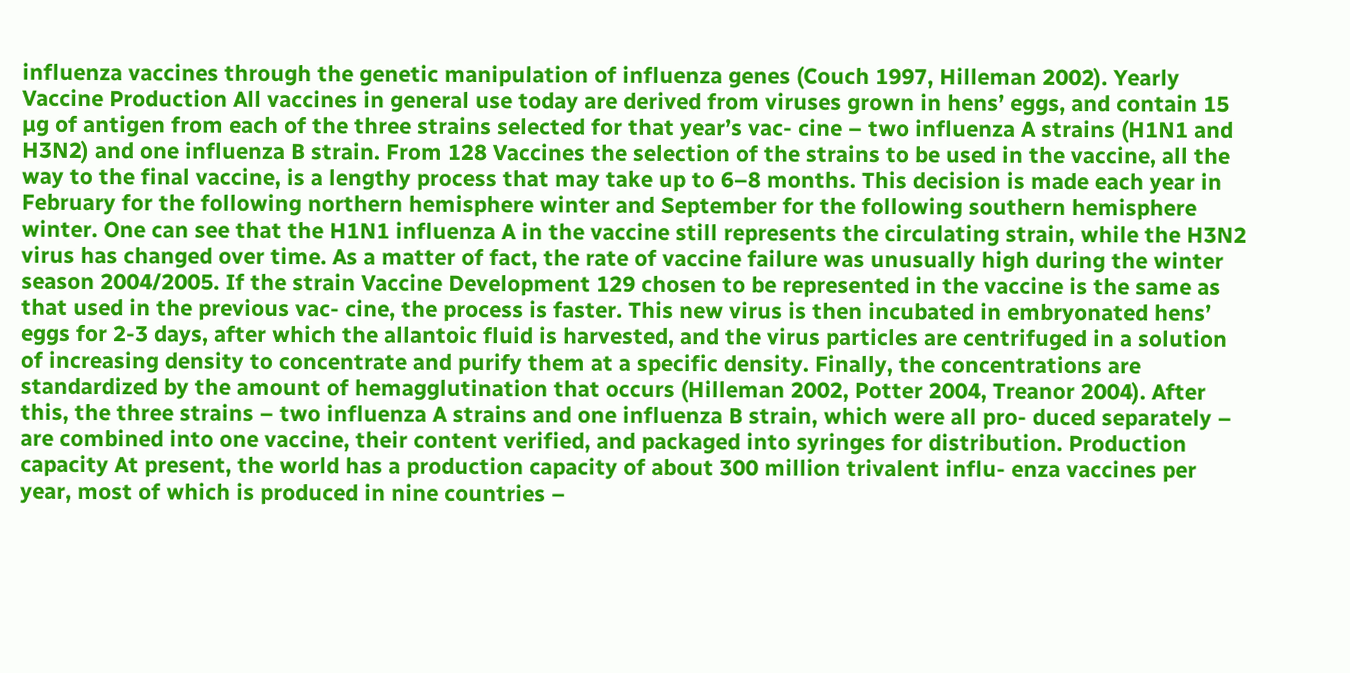influenza vaccines through the genetic manipulation of influenza genes (Couch 1997, Hilleman 2002). Yearly Vaccine Production All vaccines in general use today are derived from viruses grown in hens’ eggs, and contain 15 µg of antigen from each of the three strains selected for that year’s vac- cine – two influenza A strains (H1N1 and H3N2) and one influenza B strain. From 128 Vaccines the selection of the strains to be used in the vaccine, all the way to the final vaccine, is a lengthy process that may take up to 6–8 months. This decision is made each year in February for the following northern hemisphere winter and September for the following southern hemisphere winter. One can see that the H1N1 influenza A in the vaccine still represents the circulating strain, while the H3N2 virus has changed over time. As a matter of fact, the rate of vaccine failure was unusually high during the winter season 2004/2005. If the strain Vaccine Development 129 chosen to be represented in the vaccine is the same as that used in the previous vac- cine, the process is faster. This new virus is then incubated in embryonated hens’ eggs for 2-3 days, after which the allantoic fluid is harvested, and the virus particles are centrifuged in a solution of increasing density to concentrate and purify them at a specific density. Finally, the concentrations are standardized by the amount of hemagglutination that occurs (Hilleman 2002, Potter 2004, Treanor 2004). After this, the three strains – two influenza A strains and one influenza B strain, which were all pro- duced separately – are combined into one vaccine, their content verified, and packaged into syringes for distribution. Production capacity At present, the world has a production capacity of about 300 million trivalent influ- enza vaccines per year, most of which is produced in nine countries –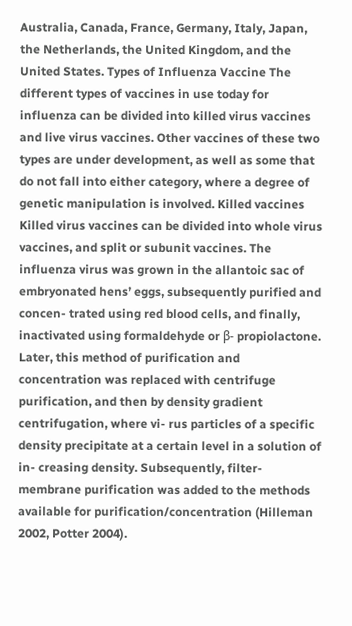Australia, Canada, France, Germany, Italy, Japan, the Netherlands, the United Kingdom, and the United States. Types of Influenza Vaccine The different types of vaccines in use today for influenza can be divided into killed virus vaccines and live virus vaccines. Other vaccines of these two types are under development, as well as some that do not fall into either category, where a degree of genetic manipulation is involved. Killed vaccines Killed virus vaccines can be divided into whole virus vaccines, and split or subunit vaccines. The influenza virus was grown in the allantoic sac of embryonated hens’ eggs, subsequently purified and concen- trated using red blood cells, and finally, inactivated using formaldehyde or β- propiolactone. Later, this method of purification and concentration was replaced with centrifuge purification, and then by density gradient centrifugation, where vi- rus particles of a specific density precipitate at a certain level in a solution of in- creasing density. Subsequently, filter-membrane purification was added to the methods available for purification/concentration (Hilleman 2002, Potter 2004).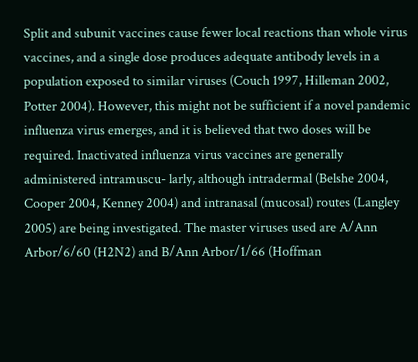Split and subunit vaccines cause fewer local reactions than whole virus vaccines, and a single dose produces adequate antibody levels in a population exposed to similar viruses (Couch 1997, Hilleman 2002, Potter 2004). However, this might not be sufficient if a novel pandemic influenza virus emerges, and it is believed that two doses will be required. Inactivated influenza virus vaccines are generally administered intramuscu- larly, although intradermal (Belshe 2004, Cooper 2004, Kenney 2004) and intranasal (mucosal) routes (Langley 2005) are being investigated. The master viruses used are A/Ann Arbor/6/60 (H2N2) and B/Ann Arbor/1/66 (Hoffman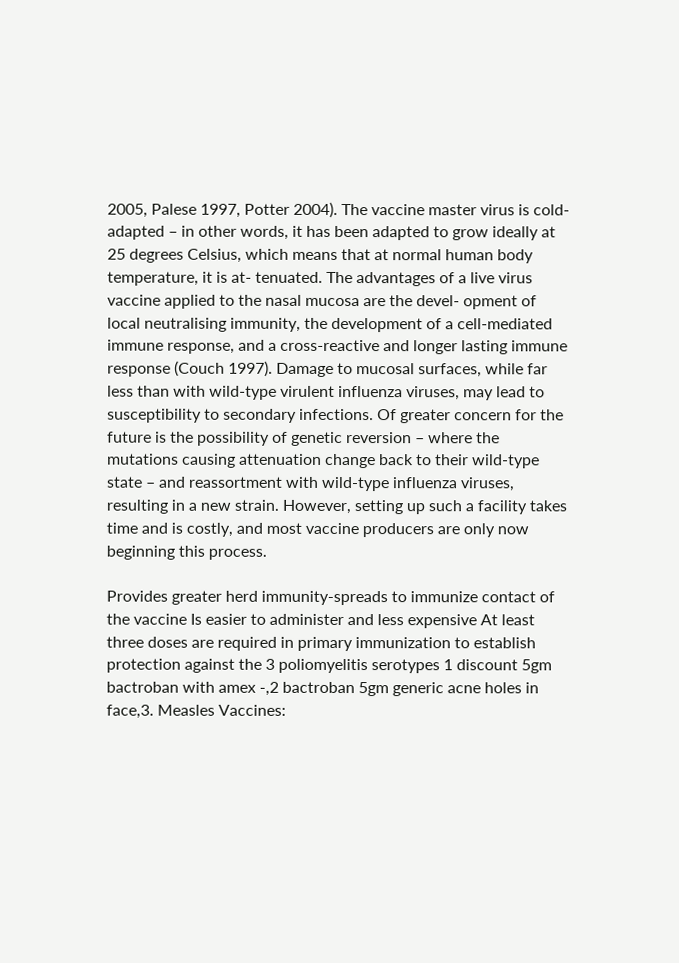2005, Palese 1997, Potter 2004). The vaccine master virus is cold-adapted – in other words, it has been adapted to grow ideally at 25 degrees Celsius, which means that at normal human body temperature, it is at- tenuated. The advantages of a live virus vaccine applied to the nasal mucosa are the devel- opment of local neutralising immunity, the development of a cell-mediated immune response, and a cross-reactive and longer lasting immune response (Couch 1997). Damage to mucosal surfaces, while far less than with wild-type virulent influenza viruses, may lead to susceptibility to secondary infections. Of greater concern for the future is the possibility of genetic reversion – where the mutations causing attenuation change back to their wild-type state – and reassortment with wild-type influenza viruses, resulting in a new strain. However, setting up such a facility takes time and is costly, and most vaccine producers are only now beginning this process.

Provides greater herd immunity-spreads to immunize contact of the vaccine Is easier to administer and less expensive At least three doses are required in primary immunization to establish protection against the 3 poliomyelitis serotypes 1 discount 5gm bactroban with amex -,2 bactroban 5gm generic acne holes in face,3. Measles Vaccines: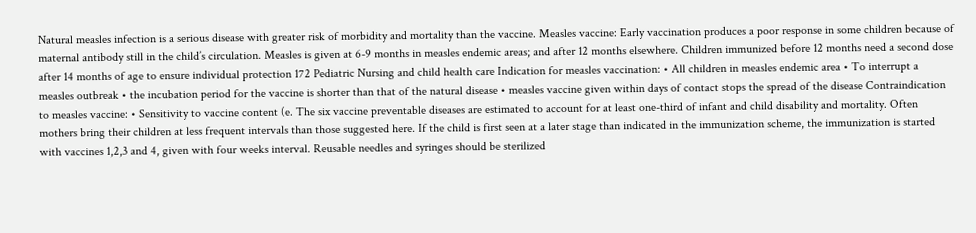Natural measles infection is a serious disease with greater risk of morbidity and mortality than the vaccine. Measles vaccine: Early vaccination produces a poor response in some children because of maternal antibody still in the child’s circulation. Measles is given at 6-9 months in measles endemic areas; and after 12 months elsewhere. Children immunized before 12 months need a second dose after 14 months of age to ensure individual protection 172 Pediatric Nursing and child health care Indication for measles vaccination: • All children in measles endemic area • To interrupt a measles outbreak • the incubation period for the vaccine is shorter than that of the natural disease • measles vaccine given within days of contact stops the spread of the disease Contraindication to measles vaccine: • Sensitivity to vaccine content (e. The six vaccine preventable diseases are estimated to account for at least one-third of infant and child disability and mortality. Often mothers bring their children at less frequent intervals than those suggested here. If the child is first seen at a later stage than indicated in the immunization scheme, the immunization is started with vaccines 1,2,3 and 4, given with four weeks interval. Reusable needles and syringes should be sterilized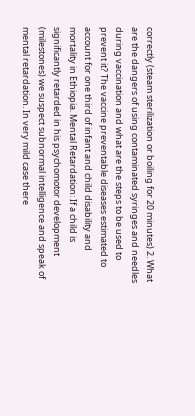correctly (steam sterilization or boiling for 20 minutes) 2. What are the dangers of using contaminated syringes and needles during vaccination and what are the steps to be used to prevent it? The vaccine preventable diseases estimated to account for one third of infant and child disability and mortality in Ethiopia. Mental Retardation: If a child is significantly retarded in his psychomotor development (milestones) we suspect subnormal intelligence and speak of mental retardation. In very mild case there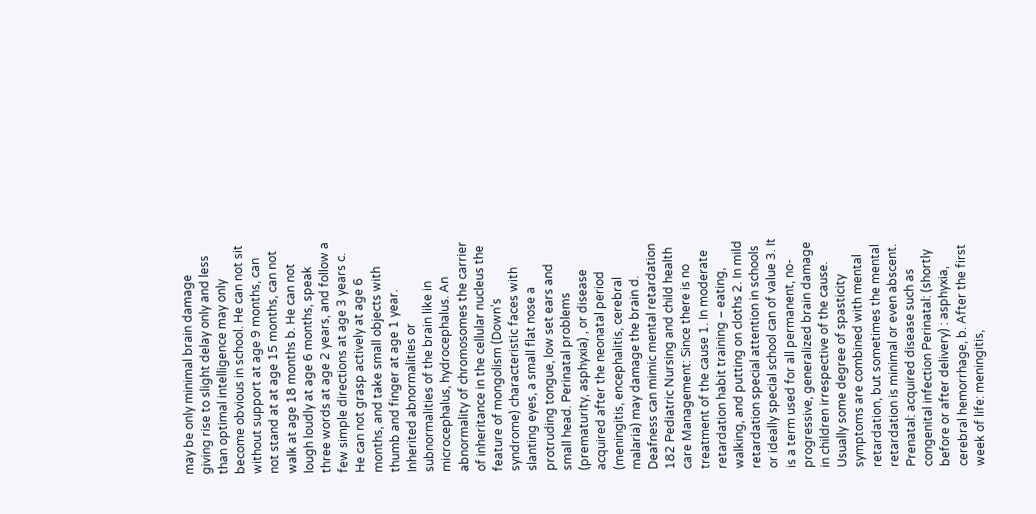may be only minimal brain damage giving rise to slight delay only and less than optimal intelligence may only become obvious in school. He can not sit without support at age 9 months, can not stand at at age 15 months, can not walk at age 18 months b. He can not lough loudly at age 6 months, speak three words at age 2 years, and follow a few simple directions at age 3 years c. He can not grasp actively at age 6 months, and take small objects with thumb and finger at age 1 year. Inherited abnormalities or subnormalities of the brain like in microcephalus, hydrocephalus. An abnormality of chromosomes the carrier of inheritance in the cellular nucleus the feature of mongolism (Down’s syndrome) characteristic faces with slanting eyes, a small flat nose a protruding tongue, low set ears and small head. Perinatal problems (prematurity, asphyxia) , or disease acquired after the neonatal period (meningitis, encephalitis, cerebral malaria) may damage the brain d. Deafness can mimic mental retardation 182 Pediatric Nursing and child health care Management: Since there is no treatment of the cause 1. In moderate retardation habit training – eating, walking, and putting on cloths 2. In mild retardation special attention in schools or ideally special school can of value 3. It is a term used for all permanent, no-progressive, generalized brain damage in children irrespective of the cause. Usually some degree of spasticity symptoms are combined with mental retardation, but sometimes the mental retardation is minimal or even abscent. Prenatal: acquired disease such as congenital infection Perinatal: (shortly before or after delivery) : asphyxia, cerebral hemorrhage, b. After the first week of life: meningitis,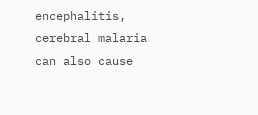encephalitis, cerebral malaria can also cause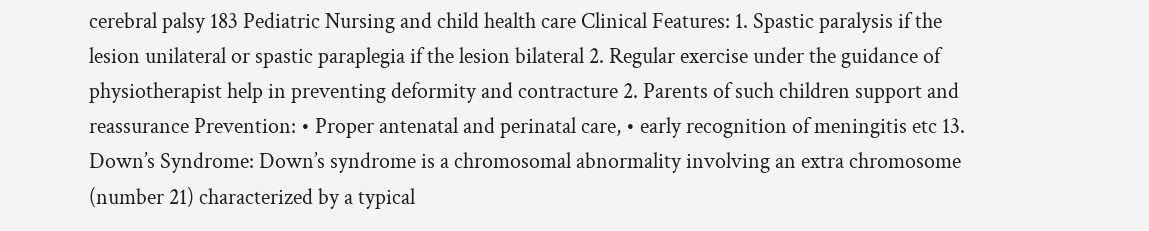cerebral palsy 183 Pediatric Nursing and child health care Clinical Features: 1. Spastic paralysis if the lesion unilateral or spastic paraplegia if the lesion bilateral 2. Regular exercise under the guidance of physiotherapist help in preventing deformity and contracture 2. Parents of such children support and reassurance Prevention: • Proper antenatal and perinatal care, • early recognition of meningitis etc 13. Down’s Syndrome: Down’s syndrome is a chromosomal abnormality involving an extra chromosome (number 21) characterized by a typical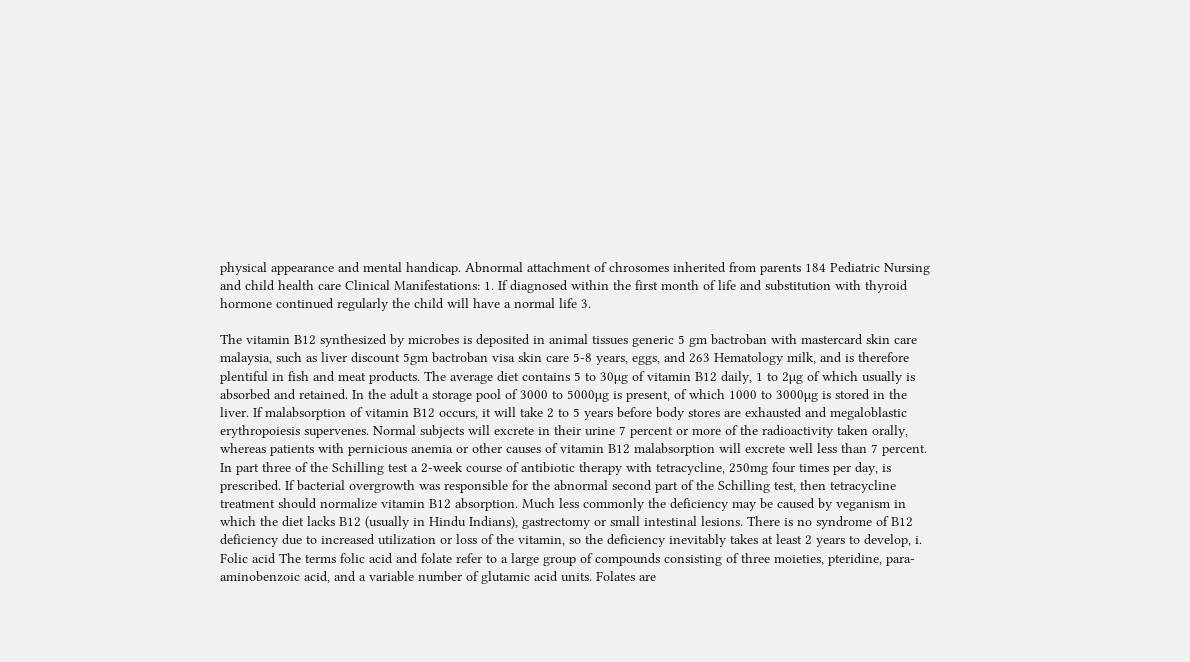physical appearance and mental handicap. Abnormal attachment of chrosomes inherited from parents 184 Pediatric Nursing and child health care Clinical Manifestations: 1. If diagnosed within the first month of life and substitution with thyroid hormone continued regularly the child will have a normal life 3.

The vitamin B12 synthesized by microbes is deposited in animal tissues generic 5 gm bactroban with mastercard skin care malaysia, such as liver discount 5gm bactroban visa skin care 5-8 years, eggs, and 263 Hematology milk, and is therefore plentiful in fish and meat products. The average diet contains 5 to 30µg of vitamin B12 daily, 1 to 2µg of which usually is absorbed and retained. In the adult a storage pool of 3000 to 5000µg is present, of which 1000 to 3000µg is stored in the liver. If malabsorption of vitamin B12 occurs, it will take 2 to 5 years before body stores are exhausted and megaloblastic erythropoiesis supervenes. Normal subjects will excrete in their urine 7 percent or more of the radioactivity taken orally, whereas patients with pernicious anemia or other causes of vitamin B12 malabsorption will excrete well less than 7 percent. In part three of the Schilling test a 2-week course of antibiotic therapy with tetracycline, 250mg four times per day, is prescribed. If bacterial overgrowth was responsible for the abnormal second part of the Schilling test, then tetracycline treatment should normalize vitamin B12 absorption. Much less commonly the deficiency may be caused by veganism in which the diet lacks B12 (usually in Hindu Indians), gastrectomy or small intestinal lesions. There is no syndrome of B12 deficiency due to increased utilization or loss of the vitamin, so the deficiency inevitably takes at least 2 years to develop, i. Folic acid The terms folic acid and folate refer to a large group of compounds consisting of three moieties, pteridine, para- aminobenzoic acid, and a variable number of glutamic acid units. Folates are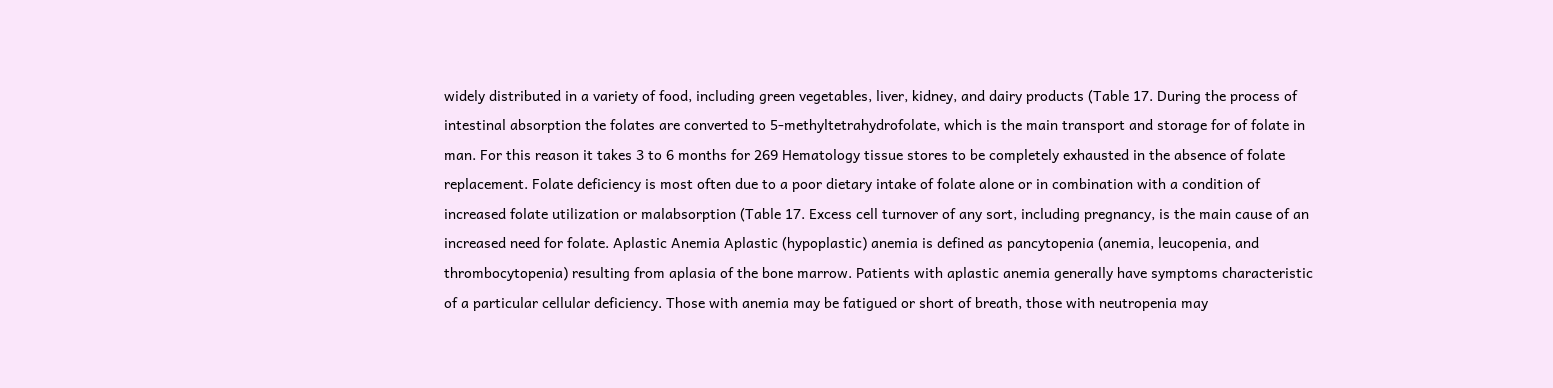widely distributed in a variety of food, including green vegetables, liver, kidney, and dairy products (Table 17. During the process of intestinal absorption the folates are converted to 5-methyltetrahydrofolate, which is the main transport and storage for of folate in man. For this reason it takes 3 to 6 months for 269 Hematology tissue stores to be completely exhausted in the absence of folate replacement. Folate deficiency is most often due to a poor dietary intake of folate alone or in combination with a condition of increased folate utilization or malabsorption (Table 17. Excess cell turnover of any sort, including pregnancy, is the main cause of an increased need for folate. Aplastic Anemia Aplastic (hypoplastic) anemia is defined as pancytopenia (anemia, leucopenia, and thrombocytopenia) resulting from aplasia of the bone marrow. Patients with aplastic anemia generally have symptoms characteristic of a particular cellular deficiency. Those with anemia may be fatigued or short of breath, those with neutropenia may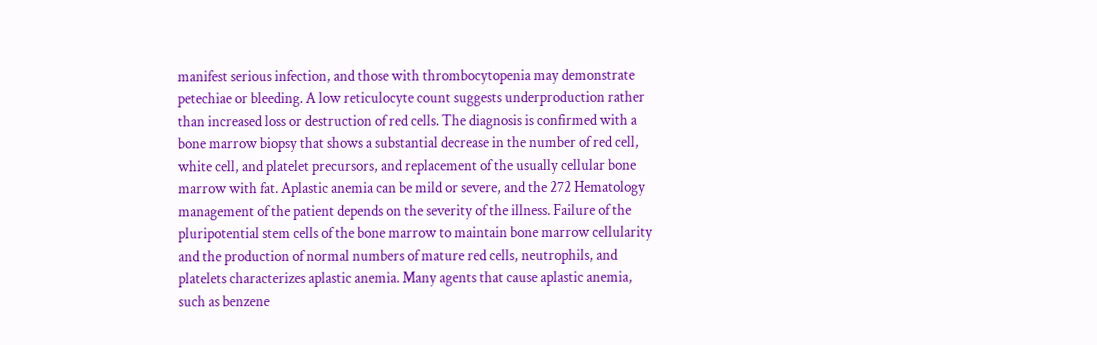manifest serious infection, and those with thrombocytopenia may demonstrate petechiae or bleeding. A low reticulocyte count suggests underproduction rather than increased loss or destruction of red cells. The diagnosis is confirmed with a bone marrow biopsy that shows a substantial decrease in the number of red cell, white cell, and platelet precursors, and replacement of the usually cellular bone marrow with fat. Aplastic anemia can be mild or severe, and the 272 Hematology management of the patient depends on the severity of the illness. Failure of the pluripotential stem cells of the bone marrow to maintain bone marrow cellularity and the production of normal numbers of mature red cells, neutrophils, and platelets characterizes aplastic anemia. Many agents that cause aplastic anemia, such as benzene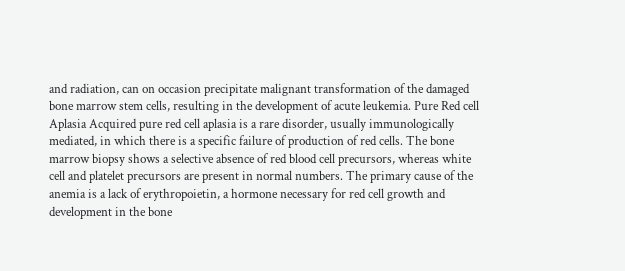and radiation, can on occasion precipitate malignant transformation of the damaged bone marrow stem cells, resulting in the development of acute leukemia. Pure Red cell Aplasia Acquired pure red cell aplasia is a rare disorder, usually immunologically mediated, in which there is a specific failure of production of red cells. The bone marrow biopsy shows a selective absence of red blood cell precursors, whereas white cell and platelet precursors are present in normal numbers. The primary cause of the anemia is a lack of erythropoietin, a hormone necessary for red cell growth and development in the bone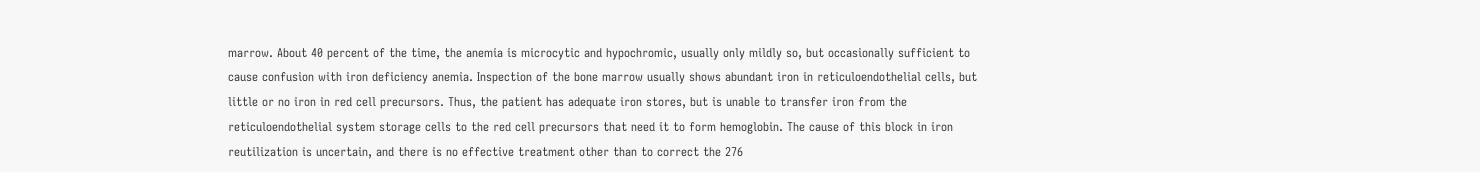marrow. About 40 percent of the time, the anemia is microcytic and hypochromic, usually only mildly so, but occasionally sufficient to cause confusion with iron deficiency anemia. Inspection of the bone marrow usually shows abundant iron in reticuloendothelial cells, but little or no iron in red cell precursors. Thus, the patient has adequate iron stores, but is unable to transfer iron from the reticuloendothelial system storage cells to the red cell precursors that need it to form hemoglobin. The cause of this block in iron reutilization is uncertain, and there is no effective treatment other than to correct the 276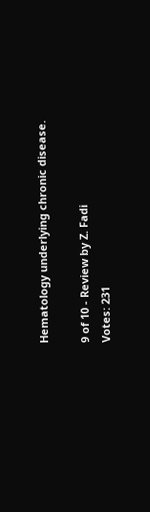Hematology underlying chronic disease.

9 of 10 - Review by Z. Fadi
Votes: 231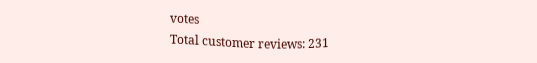votes
Total customer reviews: 231